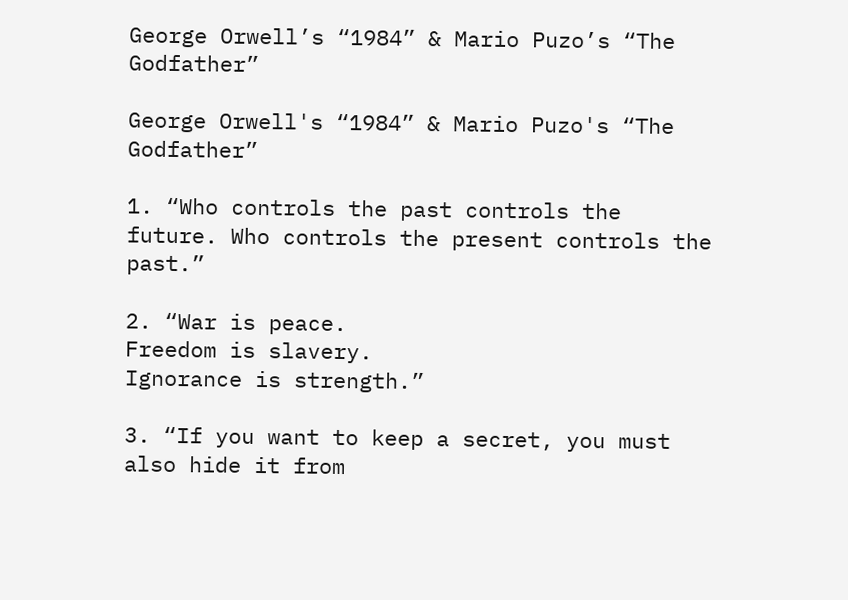George Orwell’s “1984” & Mario Puzo’s “The Godfather”

George Orwell's “1984” & Mario Puzo's “The Godfather”

1. “Who controls the past controls the future. Who controls the present controls the past.”

2. “War is peace.
Freedom is slavery.
Ignorance is strength.”

3. “If you want to keep a secret, you must also hide it from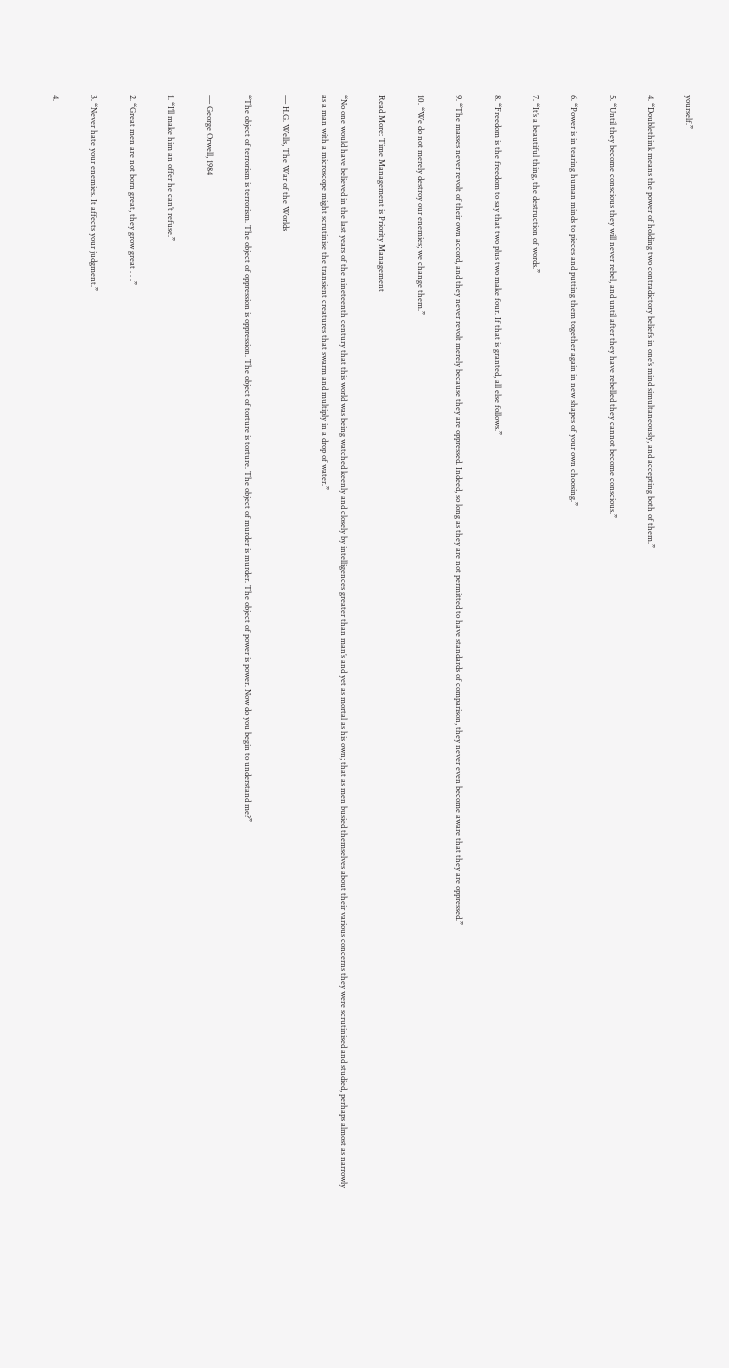yourself.”

4. “Doublethink means the power of holding two contradictory beliefs in one’s mind simultaneously, and accepting both of them.”

5. “Until they become conscious they will never rebel, and until after they have rebelled they cannot become conscious.”

6. “Power is in tearing human minds to pieces and putting them together again in new shapes of your own choosing.”

7. “It’s a beautiful thing, the destruction of words.”

8. “Freedom is the freedom to say that two plus two make four. If that is granted, all else follows.”

9. “The masses never revolt of their own accord, and they never revolt merely because they are oppressed. Indeed, so long as they are not permitted to have standards of comparison, they never even become aware that they are oppressed.”

10. “We do not merely destroy our enemies; we change them.”

Read More: Time Management is Priority Management

“No one would have believed in the last years of the nineteenth century that this world was being watched keenly and closely by intelligences greater than man’s and yet as mortal as his own; that as men busied themselves about their various concerns they were scrutinised and studied, perhaps almost as narrowly as a man with a microscope might scrutinise the transient creatures that swarm and multiply in a drop of water.”

― H.G. Wells, The War of the Worlds

“The object of terrorism is terrorism. The object of oppression is oppression. The object of torture is torture. The object of murder is murder. The object of power is power. Now do you begin to understand me?”

― George Orwell, 1984

1. “I’ll make him an offer he can’t refuse.”

2. “Great men are not born great, they grow great . . .”

3. “Never hate your enemies. It affects your judgment.”

4.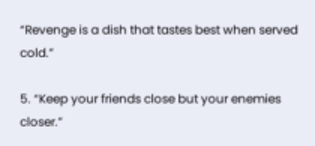“Revenge is a dish that tastes best when served cold.”

5. “Keep your friends close but your enemies closer.”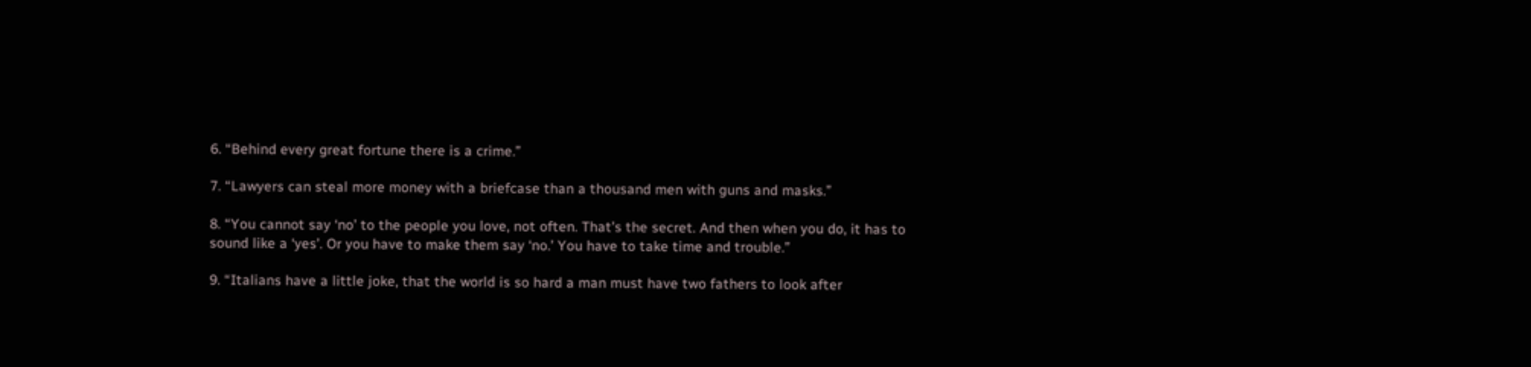6. “Behind every great fortune there is a crime.”

7. “Lawyers can steal more money with a briefcase than a thousand men with guns and masks.”

8. “You cannot say ‘no’ to the people you love, not often. That’s the secret. And then when you do, it has to sound like a ‘yes’. Or you have to make them say ‘no.’ You have to take time and trouble.”

9. “Italians have a little joke, that the world is so hard a man must have two fathers to look after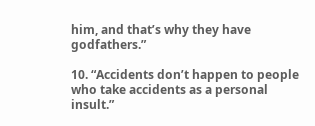him, and that’s why they have godfathers.”

10. “Accidents don’t happen to people who take accidents as a personal insult.”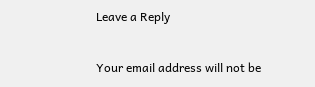Leave a Reply

Your email address will not be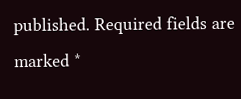published. Required fields are marked *